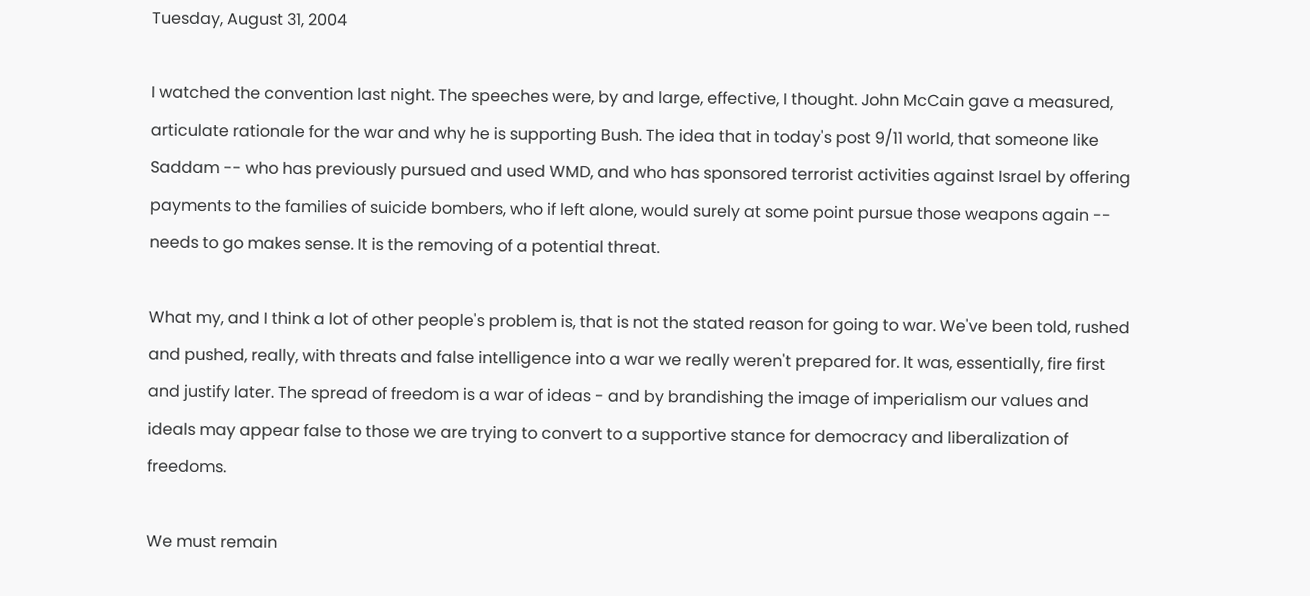Tuesday, August 31, 2004

I watched the convention last night. The speeches were, by and large, effective, I thought. John McCain gave a measured, articulate rationale for the war and why he is supporting Bush. The idea that in today's post 9/11 world, that someone like Saddam -- who has previously pursued and used WMD, and who has sponsored terrorist activities against Israel by offering payments to the families of suicide bombers, who if left alone, would surely at some point pursue those weapons again -- needs to go makes sense. It is the removing of a potential threat.

What my, and I think a lot of other people's problem is, that is not the stated reason for going to war. We've been told, rushed and pushed, really, with threats and false intelligence into a war we really weren't prepared for. It was, essentially, fire first and justify later. The spread of freedom is a war of ideas - and by brandishing the image of imperialism our values and ideals may appear false to those we are trying to convert to a supportive stance for democracy and liberalization of freedoms.

We must remain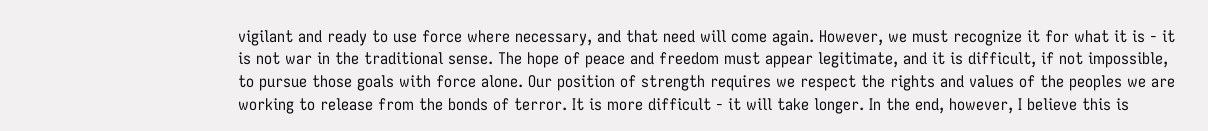vigilant and ready to use force where necessary, and that need will come again. However, we must recognize it for what it is - it is not war in the traditional sense. The hope of peace and freedom must appear legitimate, and it is difficult, if not impossible, to pursue those goals with force alone. Our position of strength requires we respect the rights and values of the peoples we are working to release from the bonds of terror. It is more difficult - it will take longer. In the end, however, I believe this is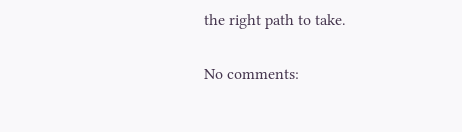the right path to take.

No comments: